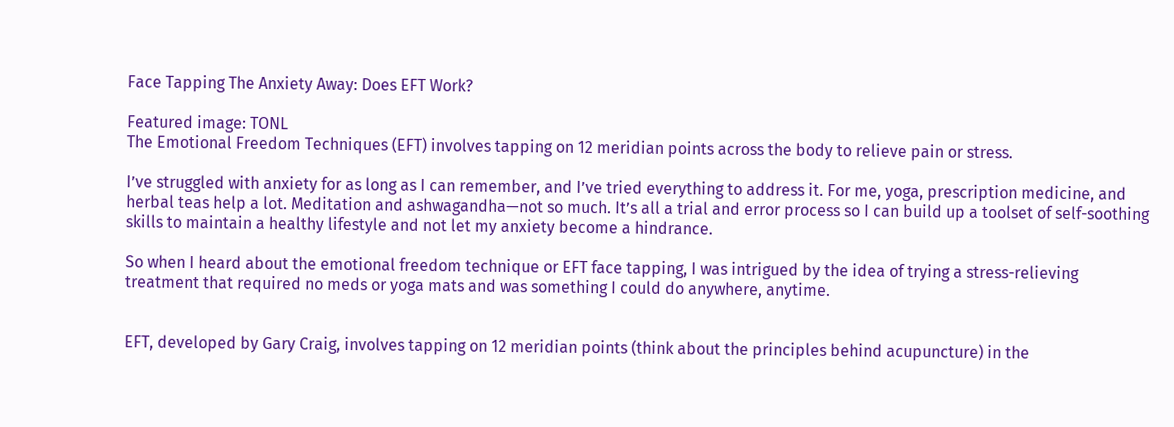Face Tapping The Anxiety Away: Does EFT Work?

Featured image: TONL
The Emotional Freedom Techniques (EFT) involves tapping on 12 meridian points across the body to relieve pain or stress.

I’ve struggled with anxiety for as long as I can remember, and I’ve tried everything to address it. For me, yoga, prescription medicine, and herbal teas help a lot. Meditation and ashwagandha—not so much. It’s all a trial and error process so I can build up a toolset of self-soothing skills to maintain a healthy lifestyle and not let my anxiety become a hindrance.

So when I heard about the emotional freedom technique or EFT face tapping, I was intrigued by the idea of trying a stress-relieving treatment that required no meds or yoga mats and was something I could do anywhere, anytime.


EFT, developed by Gary Craig, involves tapping on 12 meridian points (think about the principles behind acupuncture) in the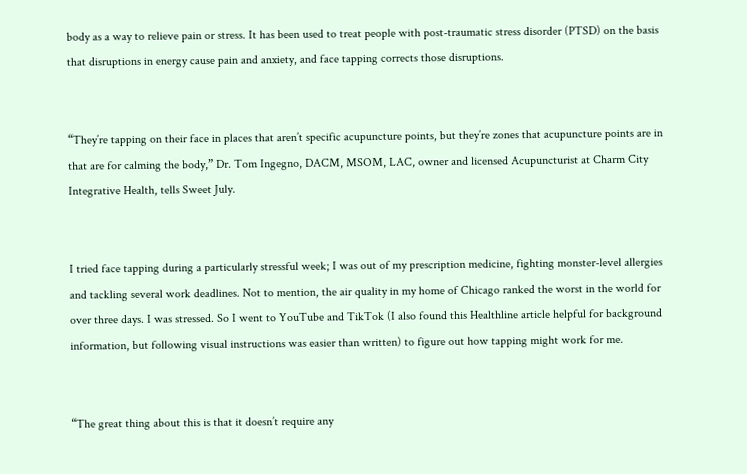body as a way to relieve pain or stress. It has been used to treat people with post-traumatic stress disorder (PTSD) on the basis that disruptions in energy cause pain and anxiety, and face tapping corrects those disruptions.


“They’re tapping on their face in places that aren’t specific acupuncture points, but they’re zones that acupuncture points are in that are for calming the body,” Dr. Tom Ingegno, DACM, MSOM, LAC, owner and licensed Acupuncturist at Charm City Integrative Health, tells Sweet July.


I tried face tapping during a particularly stressful week; I was out of my prescription medicine, fighting monster-level allergies and tackling several work deadlines. Not to mention, the air quality in my home of Chicago ranked the worst in the world for over three days. I was stressed. So I went to YouTube and TikTok (I also found this Healthline article helpful for background information, but following visual instructions was easier than written) to figure out how tapping might work for me.


“The great thing about this is that it doesn’t require any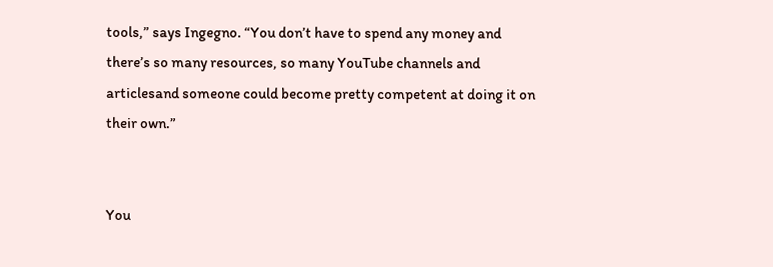tools,” says Ingegno. “You don’t have to spend any money and there’s so many resources, so many YouTube channels and articlesand someone could become pretty competent at doing it on their own.”


You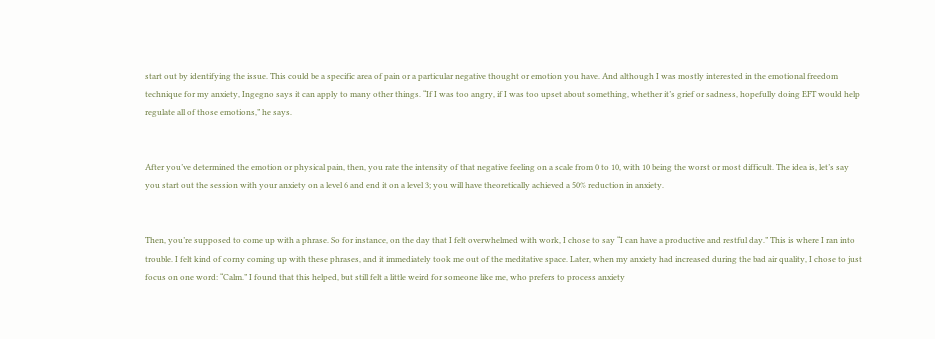start out by identifying the issue. This could be a specific area of pain or a particular negative thought or emotion you have. And although I was mostly interested in the emotional freedom technique for my anxiety, Ingegno says it can apply to many other things. “If I was too angry, if I was too upset about something, whether it’s grief or sadness, hopefully doing EFT would help regulate all of those emotions,” he says.


After you’ve determined the emotion or physical pain, then, you rate the intensity of that negative feeling on a scale from 0 to 10, with 10 being the worst or most difficult. The idea is, let’s say you start out the session with your anxiety on a level 6 and end it on a level 3; you will have theoretically achieved a 50% reduction in anxiety.


Then, you’re supposed to come up with a phrase. So for instance, on the day that I felt overwhelmed with work, I chose to say “I can have a productive and restful day.” This is where I ran into trouble. I felt kind of corny coming up with these phrases, and it immediately took me out of the meditative space. Later, when my anxiety had increased during the bad air quality, I chose to just focus on one word: “Calm.” I found that this helped, but still felt a little weird for someone like me, who prefers to process anxiety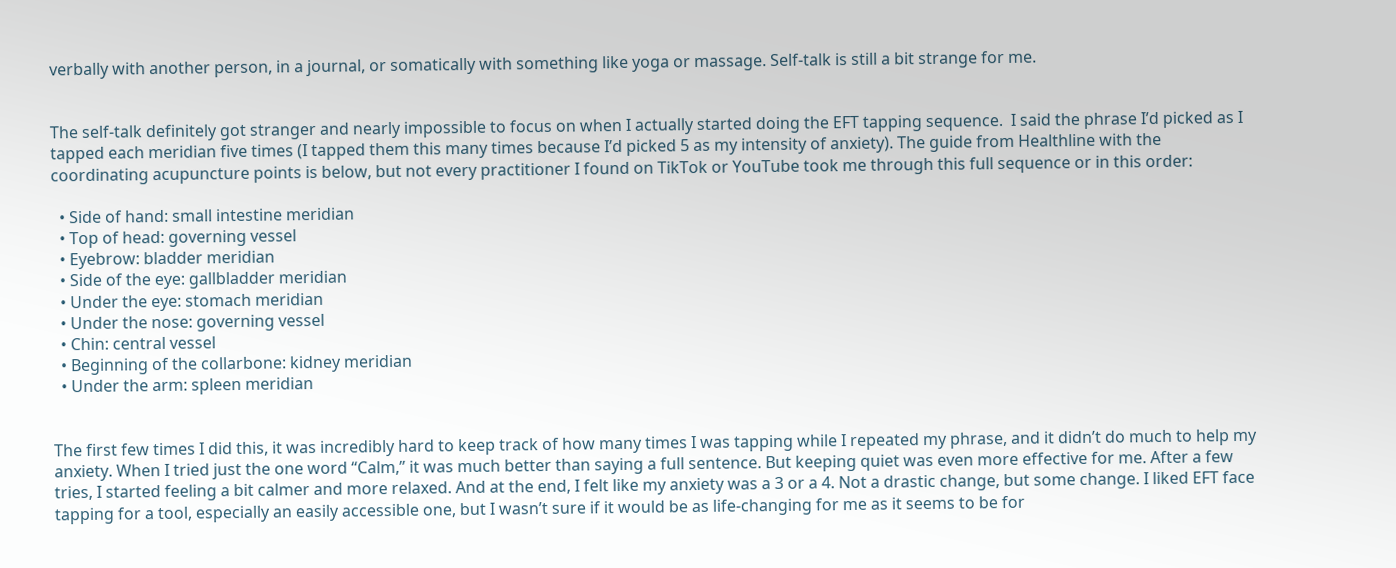verbally with another person, in a journal, or somatically with something like yoga or massage. Self-talk is still a bit strange for me.


The self-talk definitely got stranger and nearly impossible to focus on when I actually started doing the EFT tapping sequence.  I said the phrase I’d picked as I tapped each meridian five times (I tapped them this many times because I’d picked 5 as my intensity of anxiety). The guide from Healthline with the coordinating acupuncture points is below, but not every practitioner I found on TikTok or YouTube took me through this full sequence or in this order:

  • Side of hand: small intestine meridian
  • Top of head: governing vessel
  • Eyebrow: bladder meridian
  • Side of the eye: gallbladder meridian
  • Under the eye: stomach meridian
  • Under the nose: governing vessel
  • Chin: central vessel
  • Beginning of the collarbone: kidney meridian
  • Under the arm: spleen meridian


The first few times I did this, it was incredibly hard to keep track of how many times I was tapping while I repeated my phrase, and it didn’t do much to help my anxiety. When I tried just the one word “Calm,” it was much better than saying a full sentence. But keeping quiet was even more effective for me. After a few tries, I started feeling a bit calmer and more relaxed. And at the end, I felt like my anxiety was a 3 or a 4. Not a drastic change, but some change. I liked EFT face tapping for a tool, especially an easily accessible one, but I wasn’t sure if it would be as life-changing for me as it seems to be for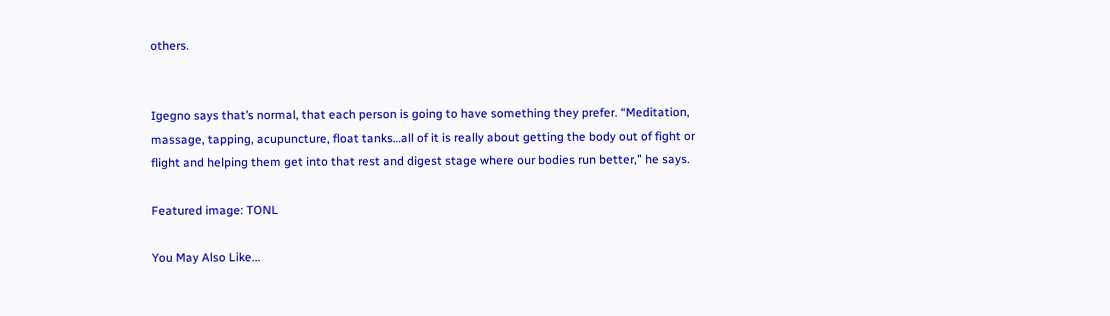others.


Igegno says that’s normal, that each person is going to have something they prefer. “Meditation, massage, tapping, acupuncture, float tanks…all of it is really about getting the body out of fight or flight and helping them get into that rest and digest stage where our bodies run better,” he says.

Featured image: TONL

You May Also Like...